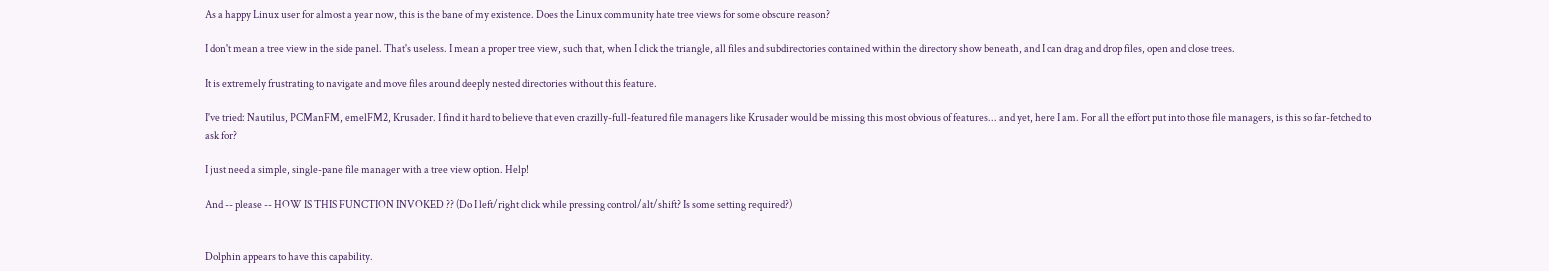As a happy Linux user for almost a year now, this is the bane of my existence. Does the Linux community hate tree views for some obscure reason?

I don't mean a tree view in the side panel. That's useless. I mean a proper tree view, such that, when I click the triangle, all files and subdirectories contained within the directory show beneath, and I can drag and drop files, open and close trees.

It is extremely frustrating to navigate and move files around deeply nested directories without this feature.

I've tried: Nautilus, PCManFM, emelFM2, Krusader. I find it hard to believe that even crazilly-full-featured file managers like Krusader would be missing this most obvious of features... and yet, here I am. For all the effort put into those file managers, is this so far-fetched to ask for?

I just need a simple, single-pane file manager with a tree view option. Help!

And -- please -- HOW IS THIS FUNCTION INVOKED ?? (Do I left/right click while pressing control/alt/shift? Is some setting required?)


Dolphin appears to have this capability.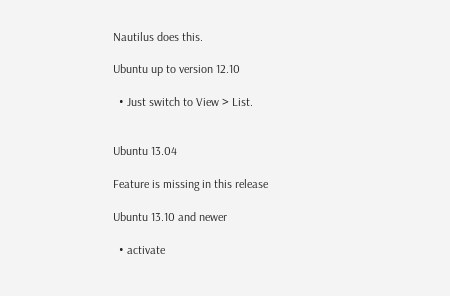Nautilus does this.

Ubuntu up to version 12.10

  • Just switch to View > List.


Ubuntu 13.04

Feature is missing in this release

Ubuntu 13.10 and newer

  • activate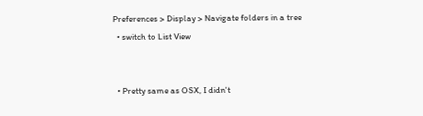Preferences > Display > Navigate folders in a tree
  • switch to List View


  • Pretty same as OSX, I didn't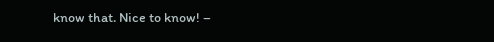know that. Nice to know! –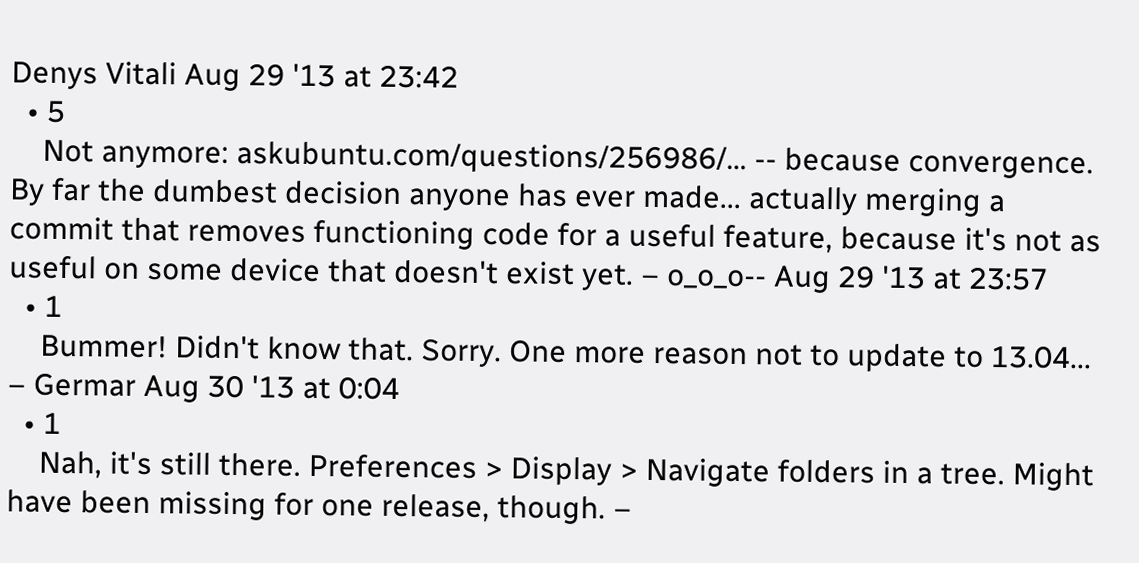Denys Vitali Aug 29 '13 at 23:42
  • 5
    Not anymore: askubuntu.com/questions/256986/… -- because convergence. By far the dumbest decision anyone has ever made... actually merging a commit that removes functioning code for a useful feature, because it's not as useful on some device that doesn't exist yet. – o_o_o-- Aug 29 '13 at 23:57
  • 1
    Bummer! Didn't know that. Sorry. One more reason not to update to 13.04... – Germar Aug 30 '13 at 0:04
  • 1
    Nah, it's still there. Preferences > Display > Navigate folders in a tree. Might have been missing for one release, though. –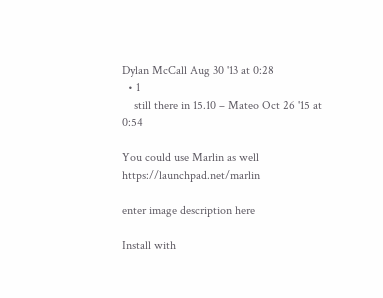Dylan McCall Aug 30 '13 at 0:28
  • 1
    still there in 15.10 – Mateo Oct 26 '15 at 0:54

You could use Marlin as well https://launchpad.net/marlin

enter image description here

Install with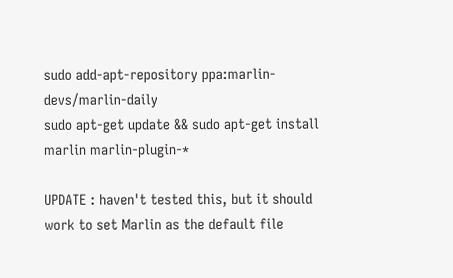sudo add-apt-repository ppa:marlin-devs/marlin-daily
sudo apt-get update && sudo apt-get install marlin marlin-plugin-*

UPDATE : haven't tested this, but it should work to set Marlin as the default file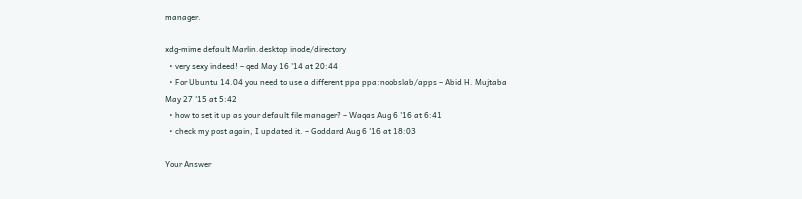manager.

xdg-mime default Marlin.desktop inode/directory
  • very sexy indeed! – qed May 16 '14 at 20:44
  • For Ubuntu 14.04 you need to use a different ppa ppa:noobslab/apps – Abid H. Mujtaba May 27 '15 at 5:42
  • how to set it up as your default file manager? – Waqas Aug 6 '16 at 6:41
  • check my post again, I updated it. – Goddard Aug 6 '16 at 18:03

Your Answer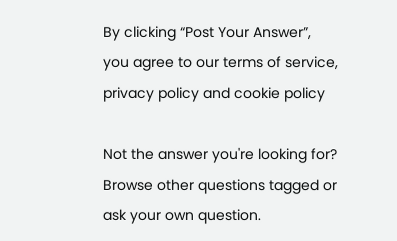By clicking “Post Your Answer”, you agree to our terms of service, privacy policy and cookie policy

Not the answer you're looking for? Browse other questions tagged or ask your own question.